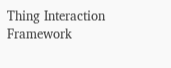Thing Interaction Framework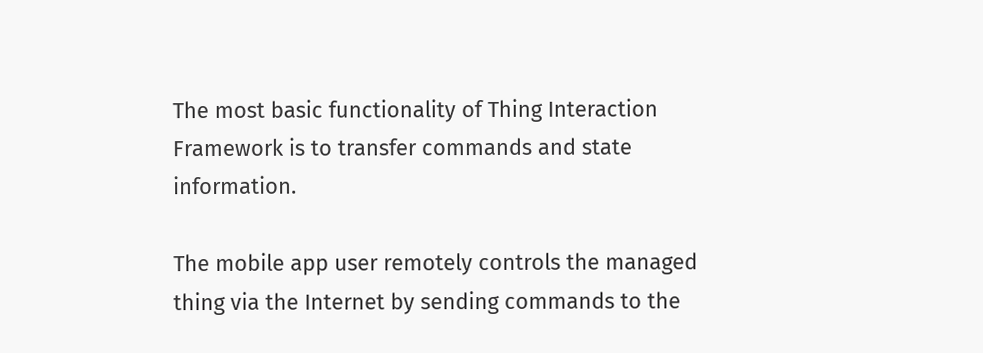The most basic functionality of Thing Interaction Framework is to transfer commands and state information.

The mobile app user remotely controls the managed thing via the Internet by sending commands to the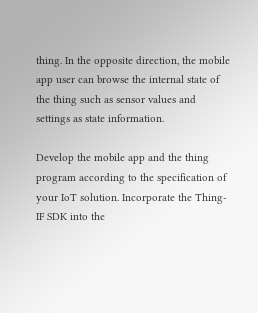thing. In the opposite direction, the mobile app user can browse the internal state of the thing such as sensor values and settings as state information.

Develop the mobile app and the thing program according to the specification of your IoT solution. Incorporate the Thing-IF SDK into the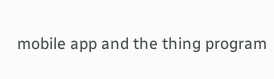mobile app and the thing program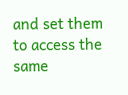and set them to access the same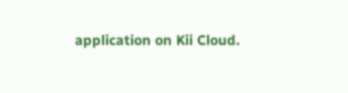application on Kii Cloud.